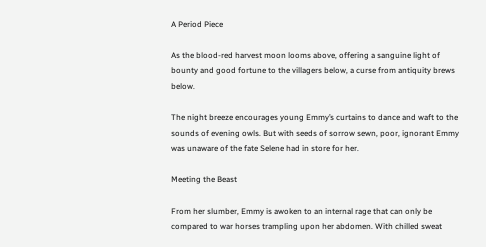A Period Piece

As the blood-red harvest moon looms above, offering a sanguine light of bounty and good fortune to the villagers below, a curse from antiquity brews below.

The night breeze encourages young Emmy’s curtains to dance and waft to the sounds of evening owls. But with seeds of sorrow sewn, poor, ignorant Emmy was unaware of the fate Selene had in store for her.

Meeting the Beast

From her slumber, Emmy is awoken to an internal rage that can only be compared to war horses trampling upon her abdomen. With chilled sweat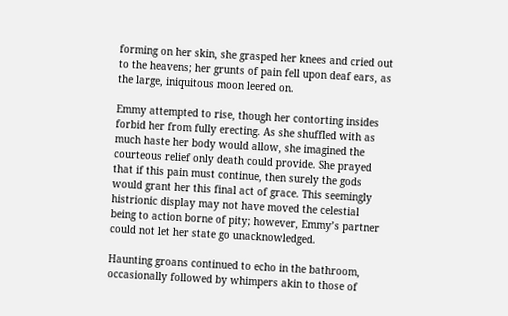forming on her skin, she grasped her knees and cried out to the heavens; her grunts of pain fell upon deaf ears, as the large, iniquitous moon leered on.

Emmy attempted to rise, though her contorting insides forbid her from fully erecting. As she shuffled with as much haste her body would allow, she imagined the courteous relief only death could provide. She prayed that if this pain must continue, then surely the gods would grant her this final act of grace. This seemingly histrionic display may not have moved the celestial being to action borne of pity; however, Emmy’s partner could not let her state go unacknowledged.

Haunting groans continued to echo in the bathroom, occasionally followed by whimpers akin to those of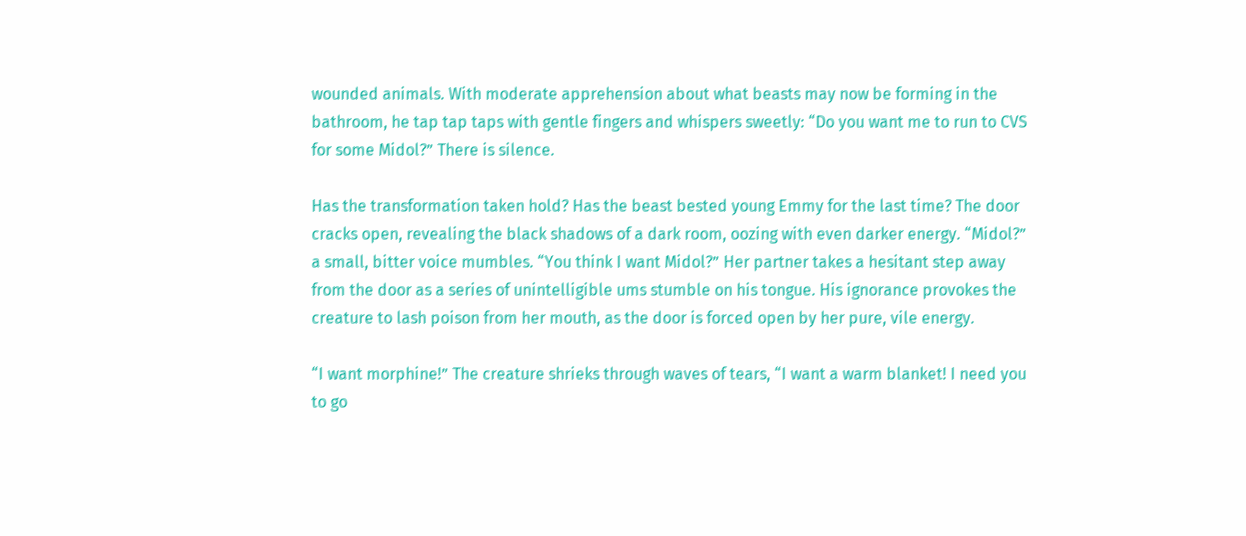wounded animals. With moderate apprehension about what beasts may now be forming in the bathroom, he tap tap taps with gentle fingers and whispers sweetly: “Do you want me to run to CVS for some Midol?” There is silence.

Has the transformation taken hold? Has the beast bested young Emmy for the last time? The door cracks open, revealing the black shadows of a dark room, oozing with even darker energy. “Midol?” a small, bitter voice mumbles. “You think I want Midol?” Her partner takes a hesitant step away from the door as a series of unintelligible ums stumble on his tongue. His ignorance provokes the creature to lash poison from her mouth, as the door is forced open by her pure, vile energy.

“I want morphine!” The creature shrieks through waves of tears, “I want a warm blanket! I need you to go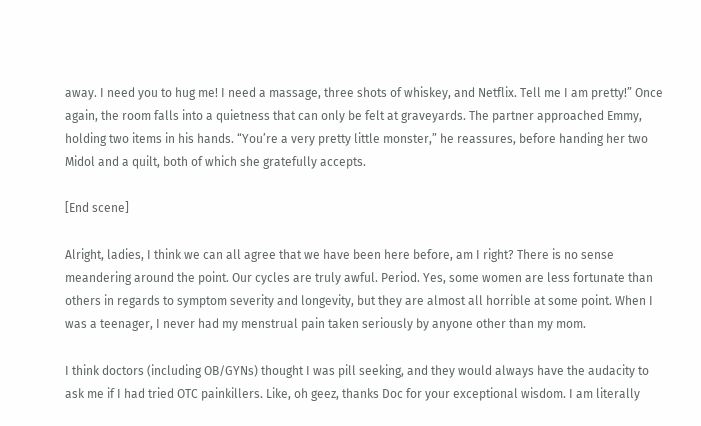away. I need you to hug me! I need a massage, three shots of whiskey, and Netflix. Tell me I am pretty!” Once again, the room falls into a quietness that can only be felt at graveyards. The partner approached Emmy, holding two items in his hands. “You’re a very pretty little monster,” he reassures, before handing her two Midol and a quilt, both of which she gratefully accepts.

[End scene]

Alright, ladies, I think we can all agree that we have been here before, am I right? There is no sense meandering around the point. Our cycles are truly awful. Period. Yes, some women are less fortunate than others in regards to symptom severity and longevity, but they are almost all horrible at some point. When I was a teenager, I never had my menstrual pain taken seriously by anyone other than my mom.

I think doctors (including OB/GYNs) thought I was pill seeking, and they would always have the audacity to ask me if I had tried OTC painkillers. Like, oh geez, thanks Doc for your exceptional wisdom. I am literally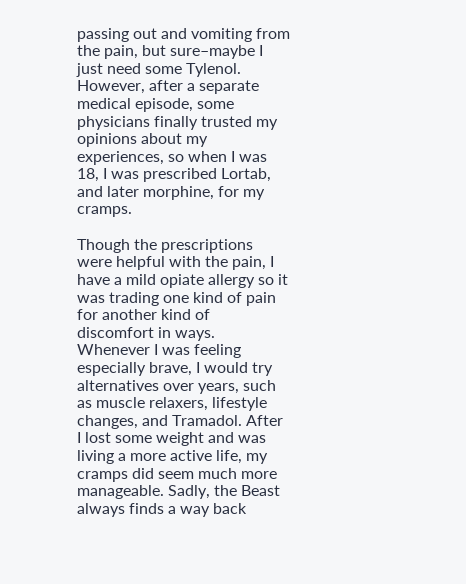passing out and vomiting from the pain, but sure–maybe I just need some Tylenol. However, after a separate medical episode, some physicians finally trusted my opinions about my experiences, so when I was 18, I was prescribed Lortab, and later morphine, for my cramps.

Though the prescriptions were helpful with the pain, I have a mild opiate allergy so it was trading one kind of pain for another kind of discomfort in ways. Whenever I was feeling especially brave, I would try alternatives over years, such as muscle relaxers, lifestyle changes, and Tramadol. After I lost some weight and was living a more active life, my cramps did seem much more manageable. Sadly, the Beast always finds a way back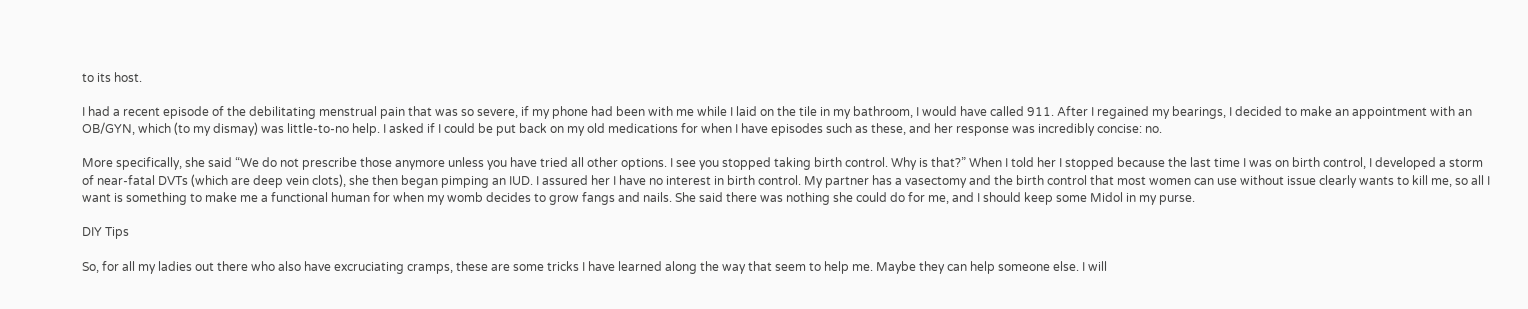to its host.

I had a recent episode of the debilitating menstrual pain that was so severe, if my phone had been with me while I laid on the tile in my bathroom, I would have called 911. After I regained my bearings, I decided to make an appointment with an OB/GYN, which (to my dismay) was little-to-no help. I asked if I could be put back on my old medications for when I have episodes such as these, and her response was incredibly concise: no.

More specifically, she said “We do not prescribe those anymore unless you have tried all other options. I see you stopped taking birth control. Why is that?” When I told her I stopped because the last time I was on birth control, I developed a storm of near-fatal DVTs (which are deep vein clots), she then began pimping an IUD. I assured her I have no interest in birth control. My partner has a vasectomy and the birth control that most women can use without issue clearly wants to kill me, so all I want is something to make me a functional human for when my womb decides to grow fangs and nails. She said there was nothing she could do for me, and I should keep some Midol in my purse.

DIY Tips

So, for all my ladies out there who also have excruciating cramps, these are some tricks I have learned along the way that seem to help me. Maybe they can help someone else. I will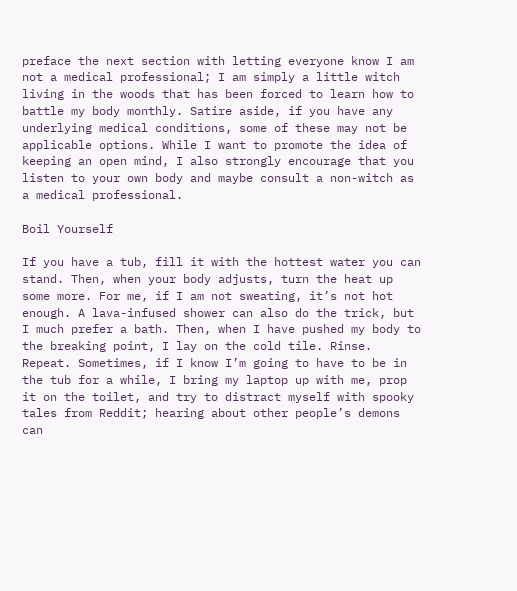preface the next section with letting everyone know I am not a medical professional; I am simply a little witch living in the woods that has been forced to learn how to battle my body monthly. Satire aside, if you have any underlying medical conditions, some of these may not be applicable options. While I want to promote the idea of keeping an open mind, I also strongly encourage that you listen to your own body and maybe consult a non-witch as a medical professional.

Boil Yourself

If you have a tub, fill it with the hottest water you can stand. Then, when your body adjusts, turn the heat up some more. For me, if I am not sweating, it’s not hot enough. A lava-infused shower can also do the trick, but I much prefer a bath. Then, when I have pushed my body to the breaking point, I lay on the cold tile. Rinse. Repeat. Sometimes, if I know I’m going to have to be in the tub for a while, I bring my laptop up with me, prop it on the toilet, and try to distract myself with spooky tales from Reddit; hearing about other people’s demons can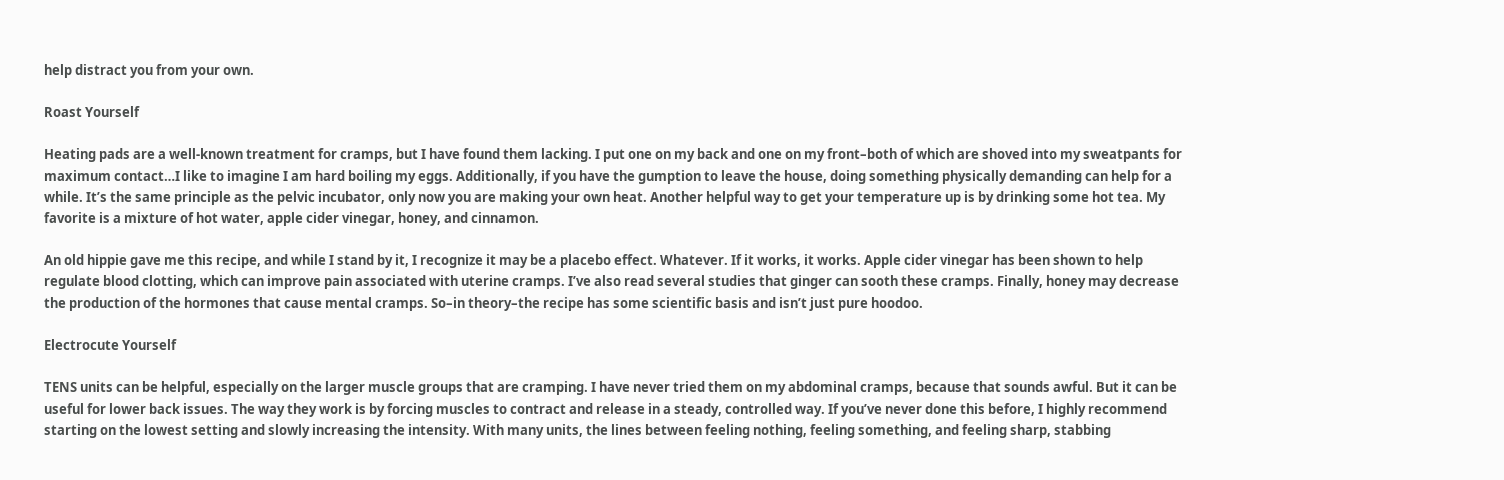help distract you from your own.

Roast Yourself

Heating pads are a well-known treatment for cramps, but I have found them lacking. I put one on my back and one on my front–both of which are shoved into my sweatpants for maximum contact…I like to imagine I am hard boiling my eggs. Additionally, if you have the gumption to leave the house, doing something physically demanding can help for a while. It’s the same principle as the pelvic incubator, only now you are making your own heat. Another helpful way to get your temperature up is by drinking some hot tea. My favorite is a mixture of hot water, apple cider vinegar, honey, and cinnamon.

An old hippie gave me this recipe, and while I stand by it, I recognize it may be a placebo effect. Whatever. If it works, it works. Apple cider vinegar has been shown to help regulate blood clotting, which can improve pain associated with uterine cramps. I’ve also read several studies that ginger can sooth these cramps. Finally, honey may decrease the production of the hormones that cause mental cramps. So–in theory–the recipe has some scientific basis and isn’t just pure hoodoo.

Electrocute Yourself

TENS units can be helpful, especially on the larger muscle groups that are cramping. I have never tried them on my abdominal cramps, because that sounds awful. But it can be useful for lower back issues. The way they work is by forcing muscles to contract and release in a steady, controlled way. If you’ve never done this before, I highly recommend starting on the lowest setting and slowly increasing the intensity. With many units, the lines between feeling nothing, feeling something, and feeling sharp, stabbing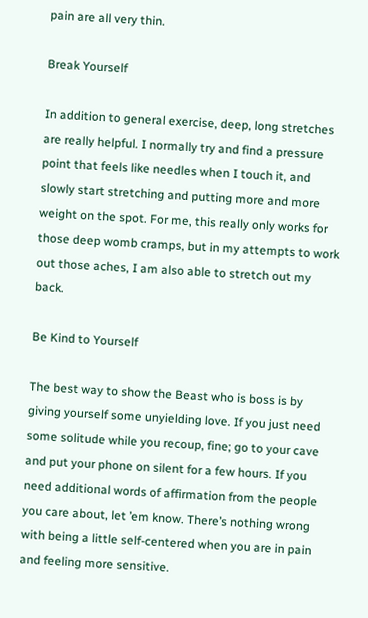pain are all very thin.

Break Yourself

In addition to general exercise, deep, long stretches are really helpful. I normally try and find a pressure point that feels like needles when I touch it, and slowly start stretching and putting more and more weight on the spot. For me, this really only works for those deep womb cramps, but in my attempts to work out those aches, I am also able to stretch out my back.

Be Kind to Yourself

The best way to show the Beast who is boss is by giving yourself some unyielding love. If you just need some solitude while you recoup, fine; go to your cave and put your phone on silent for a few hours. If you need additional words of affirmation from the people you care about, let ’em know. There’s nothing wrong with being a little self-centered when you are in pain and feeling more sensitive.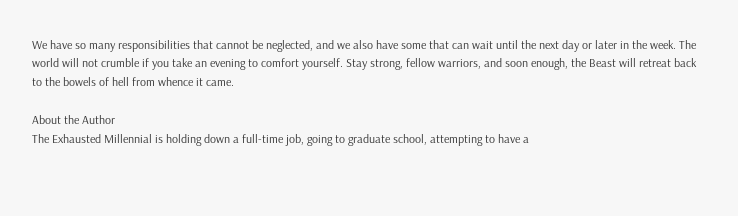We have so many responsibilities that cannot be neglected, and we also have some that can wait until the next day or later in the week. The world will not crumble if you take an evening to comfort yourself. Stay strong, fellow warriors, and soon enough, the Beast will retreat back to the bowels of hell from whence it came.

About the Author
The Exhausted Millennial is holding down a full-time job, going to graduate school, attempting to have a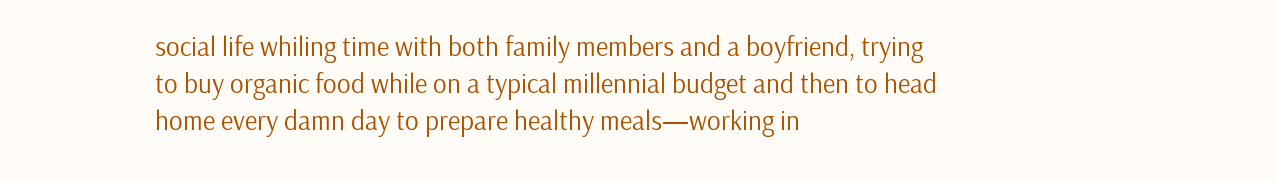social life whiling time with both family members and a boyfriend, trying to buy organic food while on a typical millennial budget and then to head home every damn day to prepare healthy meals—working in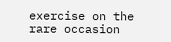exercise on the rare occasion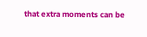that extra moments can be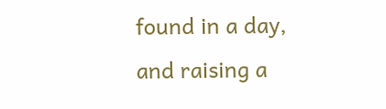found in a day, and raising a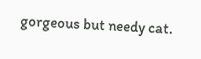gorgeous but needy cat.